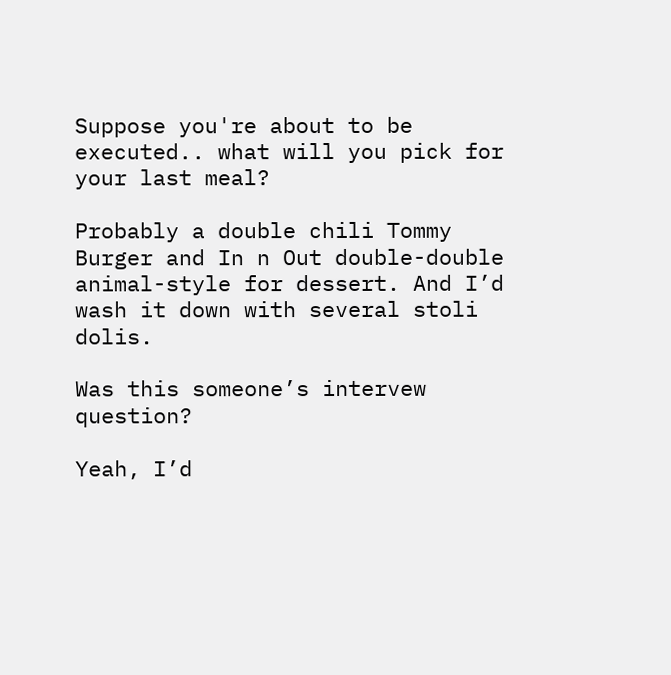Suppose you're about to be executed.. what will you pick for your last meal?

Probably a double chili Tommy Burger and In n Out double-double animal-style for dessert. And I’d wash it down with several stoli dolis.

Was this someone’s intervew question?

Yeah, I’d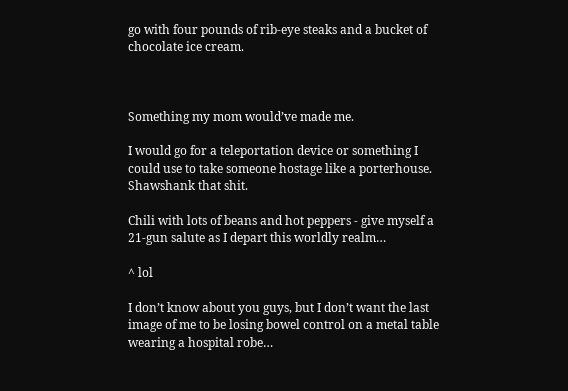go with four pounds of rib-eye steaks and a bucket of chocolate ice cream.



Something my mom would’ve made me.

I would go for a teleportation device or something I could use to take someone hostage like a porterhouse. Shawshank that shit.

Chili with lots of beans and hot peppers - give myself a 21-gun salute as I depart this worldly realm…

^ lol

I don’t know about you guys, but I don’t want the last image of me to be losing bowel control on a metal table wearing a hospital robe…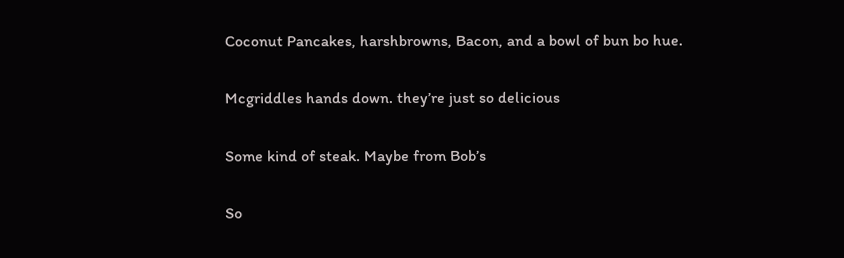Coconut Pancakes, harshbrowns, Bacon, and a bowl of bun bo hue.

Mcgriddles hands down. they’re just so delicious

Some kind of steak. Maybe from Bob’s

So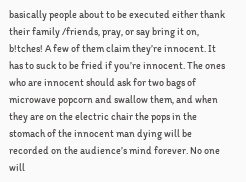basically people about to be executed either thank their family /friends, pray, or say bring it on, b!tches! A few of them claim they’re innocent. It has to suck to be fried if you’re innocent. The ones who are innocent should ask for two bags of microwave popcorn and swallow them, and when they are on the electric chair the pops in the stomach of the innocent man dying will be recorded on the audience’s mind forever. No one will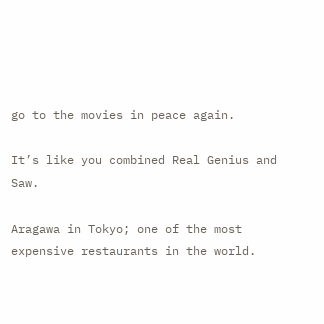go to the movies in peace again.

It’s like you combined Real Genius and Saw.

Aragawa in Tokyo; one of the most expensive restaurants in the world.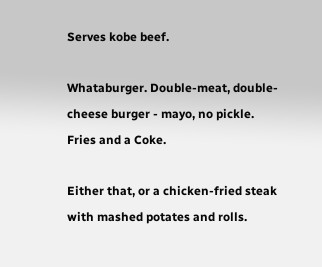Serves kobe beef.

Whataburger. Double-meat, double-cheese burger - mayo, no pickle. Fries and a Coke.

Either that, or a chicken-fried steak with mashed potates and rolls.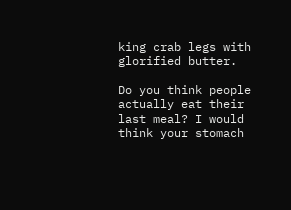king crab legs with glorified butter.

Do you think people actually eat their last meal? I would think your stomach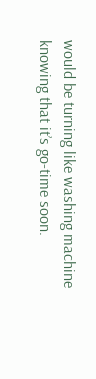would be turning like washing machine knowing that it’s go-time soon.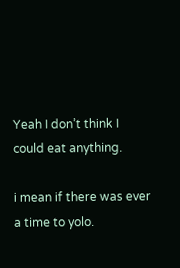Yeah I don’t think I could eat anything.

i mean if there was ever a time to yolo.